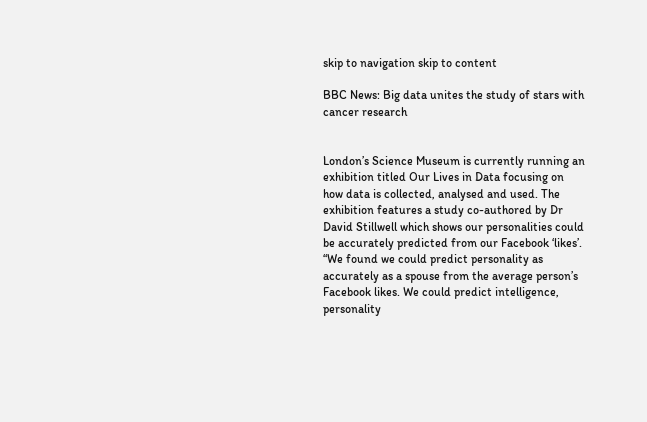skip to navigation skip to content

BBC News: Big data unites the study of stars with cancer research


London’s Science Museum is currently running an exhibition titled Our Lives in Data focusing on how data is collected, analysed and used. The exhibition features a study co-authored by Dr David Stillwell which shows our personalities could be accurately predicted from our Facebook ‘likes’. “We found we could predict personality as accurately as a spouse from the average person’s Facebook likes. We could predict intelligence, personality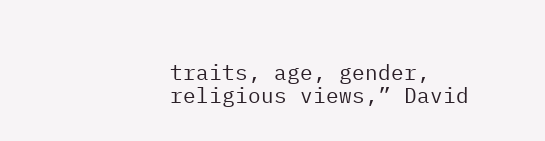traits, age, gender, religious views,” David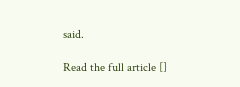said.

Read the full article []